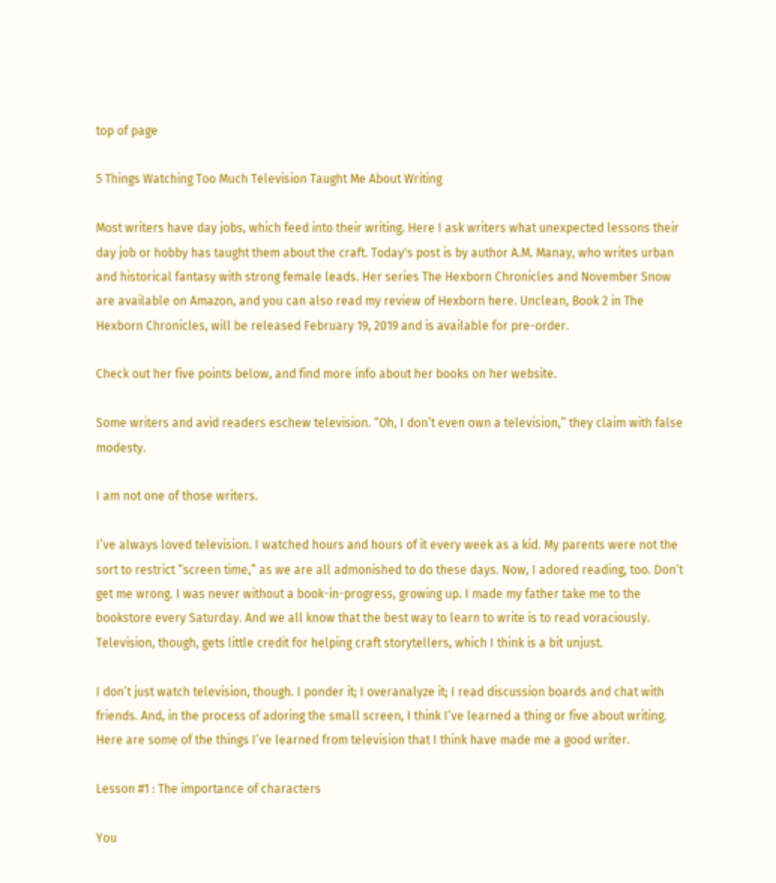top of page

5 Things Watching Too Much Television Taught Me About Writing

Most writers have day jobs, which feed into their writing. Here I ask writers what unexpected lessons their day job or hobby has taught them about the craft. Today's post is by author A.M. Manay, who writes urban and historical fantasy with strong female leads. Her series The Hexborn Chronicles and November Snow are available on Amazon, and you can also read my review of Hexborn here. Unclean, Book 2 in The Hexborn Chronicles, will be released February 19, 2019 and is available for pre-order.

Check out her five points below, and find more info about her books on her website.

Some writers and avid readers eschew television. “Oh, I don’t even own a television,” they claim with false modesty.

I am not one of those writers.

I’ve always loved television. I watched hours and hours of it every week as a kid. My parents were not the sort to restrict “screen time,” as we are all admonished to do these days. Now, I adored reading, too. Don’t get me wrong. I was never without a book-in-progress, growing up. I made my father take me to the bookstore every Saturday. And we all know that the best way to learn to write is to read voraciously. Television, though, gets little credit for helping craft storytellers, which I think is a bit unjust.

I don’t just watch television, though. I ponder it; I overanalyze it; I read discussion boards and chat with friends. And, in the process of adoring the small screen, I think I’ve learned a thing or five about writing. Here are some of the things I’ve learned from television that I think have made me a good writer.

Lesson #1 : The importance of characters

You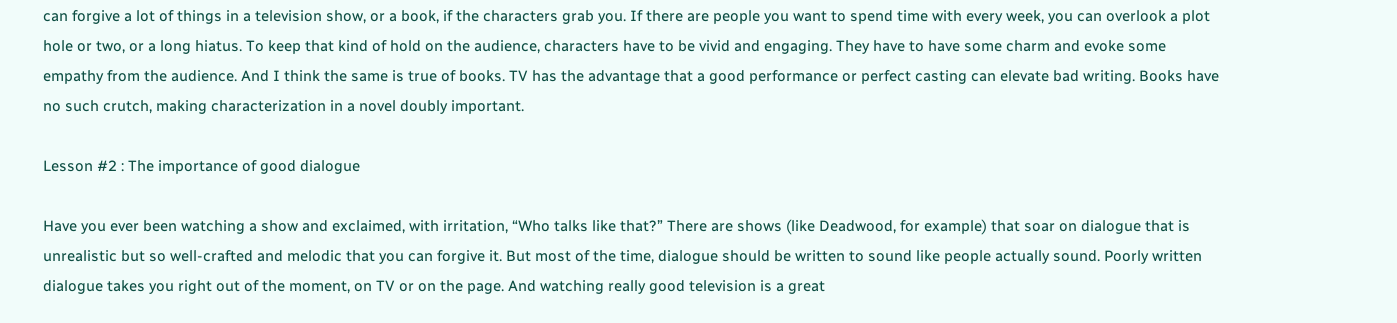can forgive a lot of things in a television show, or a book, if the characters grab you. If there are people you want to spend time with every week, you can overlook a plot hole or two, or a long hiatus. To keep that kind of hold on the audience, characters have to be vivid and engaging. They have to have some charm and evoke some empathy from the audience. And I think the same is true of books. TV has the advantage that a good performance or perfect casting can elevate bad writing. Books have no such crutch, making characterization in a novel doubly important.

Lesson #2 : The importance of good dialogue

Have you ever been watching a show and exclaimed, with irritation, “Who talks like that?” There are shows (like Deadwood, for example) that soar on dialogue that is unrealistic but so well-crafted and melodic that you can forgive it. But most of the time, dialogue should be written to sound like people actually sound. Poorly written dialogue takes you right out of the moment, on TV or on the page. And watching really good television is a great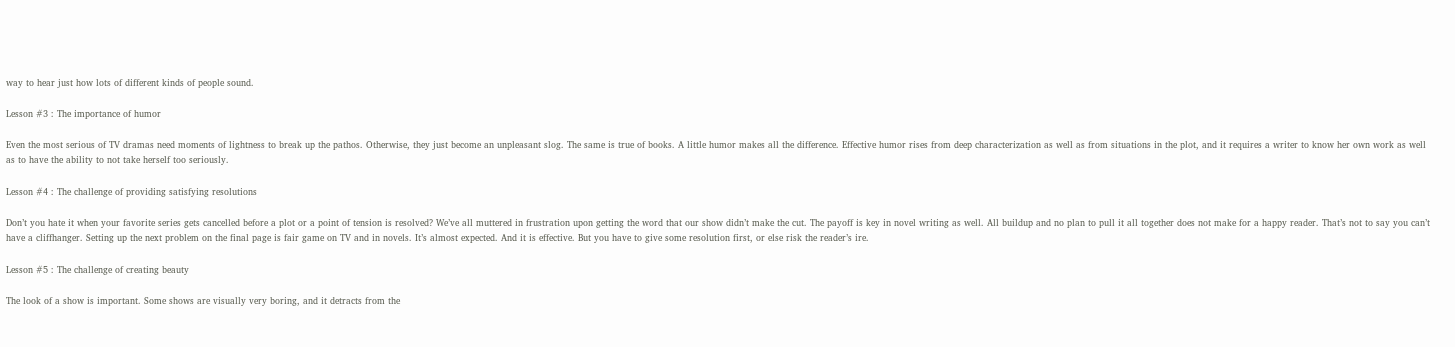way to hear just how lots of different kinds of people sound.

Lesson #3 : The importance of humor

Even the most serious of TV dramas need moments of lightness to break up the pathos. Otherwise, they just become an unpleasant slog. The same is true of books. A little humor makes all the difference. Effective humor rises from deep characterization as well as from situations in the plot, and it requires a writer to know her own work as well as to have the ability to not take herself too seriously.

Lesson #4 : The challenge of providing satisfying resolutions

Don’t you hate it when your favorite series gets cancelled before a plot or a point of tension is resolved? We’ve all muttered in frustration upon getting the word that our show didn’t make the cut. The payoff is key in novel writing as well. All buildup and no plan to pull it all together does not make for a happy reader. That’s not to say you can’t have a cliffhanger. Setting up the next problem on the final page is fair game on TV and in novels. It’s almost expected. And it is effective. But you have to give some resolution first, or else risk the reader’s ire.

Lesson #5 : The challenge of creating beauty

The look of a show is important. Some shows are visually very boring, and it detracts from the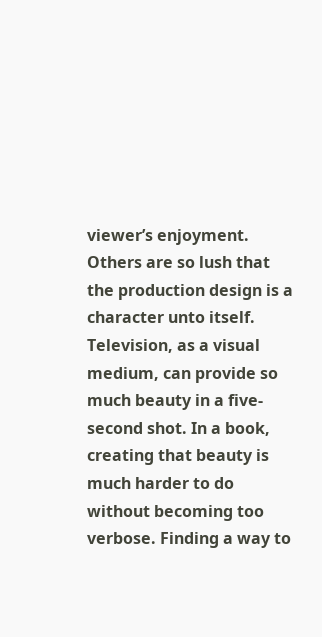viewer’s enjoyment. Others are so lush that the production design is a character unto itself. Television, as a visual medium, can provide so much beauty in a five-second shot. In a book, creating that beauty is much harder to do without becoming too verbose. Finding a way to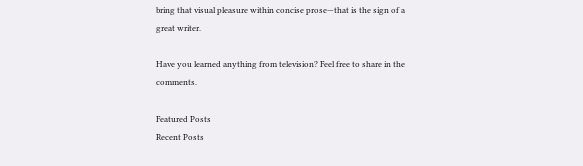bring that visual pleasure within concise prose—that is the sign of a great writer.

Have you learned anything from television? Feel free to share in the comments.

Featured Posts
Recent Posts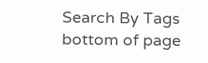Search By Tags
bottom of page